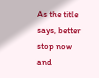As the title says, better stop now and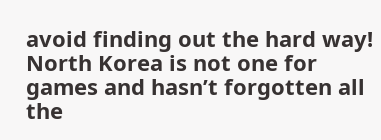avoid finding out the hard way! North Korea is not one for games and hasn’t forgotten all the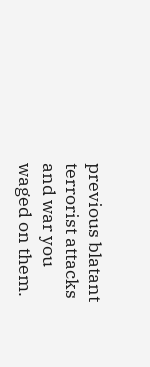previous blatant terrorist attacks and war you waged on them.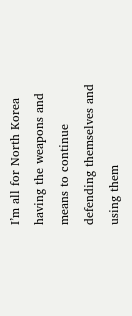I’m all for North Korea having the weapons and means to continue defending themselves and using them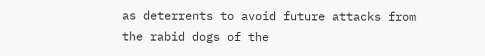as deterrents to avoid future attacks from the rabid dogs of the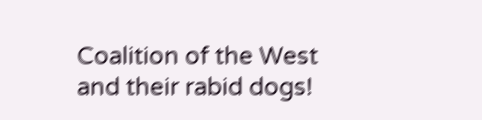Coalition of the West and their rabid dogs!